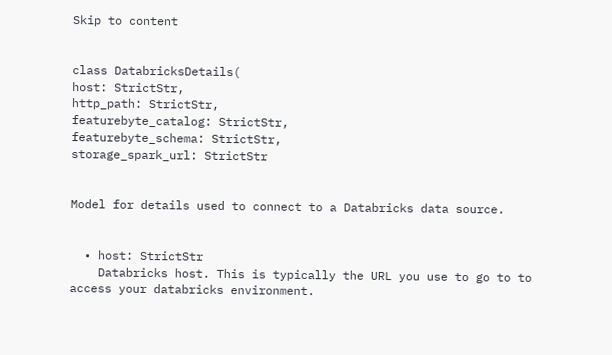Skip to content


class DatabricksDetails(
host: StrictStr,
http_path: StrictStr,
featurebyte_catalog: StrictStr,
featurebyte_schema: StrictStr,
storage_spark_url: StrictStr


Model for details used to connect to a Databricks data source.


  • host: StrictStr
    Databricks host. This is typically the URL you use to go to to access your databricks environment.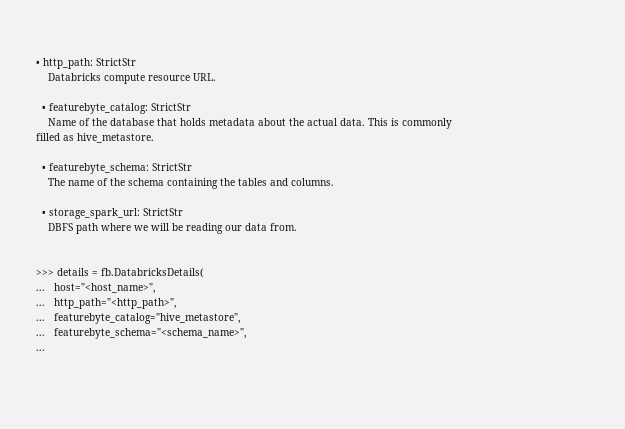• http_path: StrictStr
    Databricks compute resource URL.

  • featurebyte_catalog: StrictStr
    Name of the database that holds metadata about the actual data. This is commonly filled as hive_metastore.

  • featurebyte_schema: StrictStr
    The name of the schema containing the tables and columns.

  • storage_spark_url: StrictStr
    DBFS path where we will be reading our data from.


>>> details = fb.DatabricksDetails(
...   host="<host_name>",
...   http_path="<http_path>",
...   featurebyte_catalog="hive_metastore",
...   featurebyte_schema="<schema_name>",
...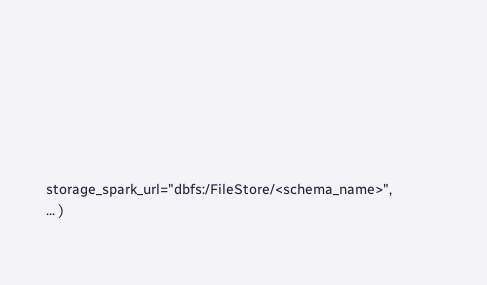storage_spark_url="dbfs:/FileStore/<schema_name>",
... )